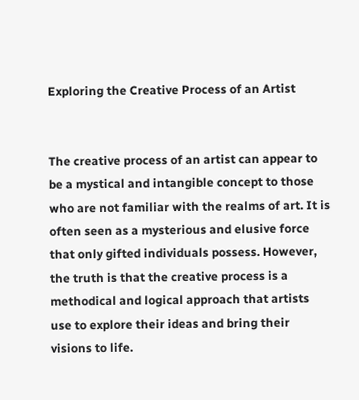Exploring the Creative Process of an Artist


The creative process of an artist can appear to be a mystical and intangible concept to those who are not familiar with the realms of art. It is often seen as a mysterious and elusive force that only gifted individuals possess. However, the truth is that the creative process is a methodical and logical approach that artists use to explore their ideas and bring their visions to life.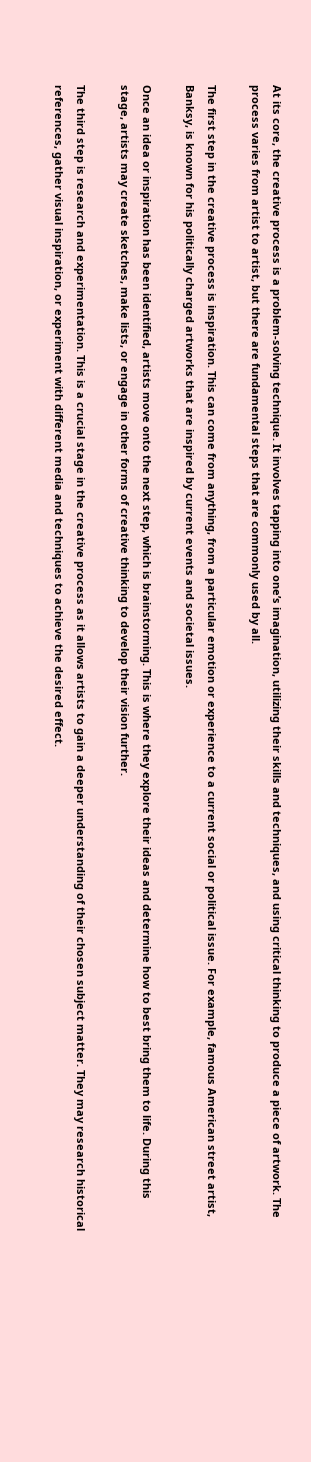At its core, the creative process is a problem-solving technique. It involves tapping into one’s imagination, utilizing their skills and techniques, and using critical thinking to produce a piece of artwork. The process varies from artist to artist, but there are fundamental steps that are commonly used by all.

The first step in the creative process is inspiration. This can come from anything, from a particular emotion or experience to a current social or political issue. For example, famous American street artist, Banksy, is known for his politically charged artworks that are inspired by current events and societal issues.

Once an idea or inspiration has been identified, artists move onto the next step, which is brainstorming. This is where they explore their ideas and determine how to best bring them to life. During this stage, artists may create sketches, make lists, or engage in other forms of creative thinking to develop their vision further.

The third step is research and experimentation. This is a crucial stage in the creative process as it allows artists to gain a deeper understanding of their chosen subject matter. They may research historical references, gather visual inspiration, or experiment with different media and techniques to achieve the desired effect.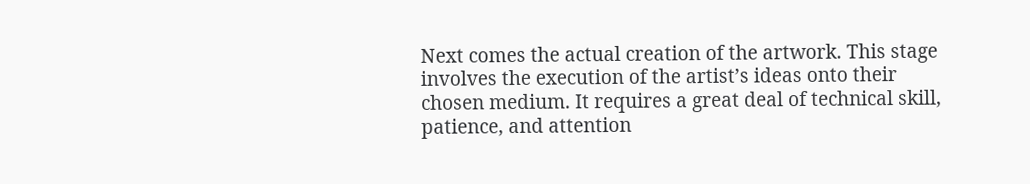Next comes the actual creation of the artwork. This stage involves the execution of the artist’s ideas onto their chosen medium. It requires a great deal of technical skill, patience, and attention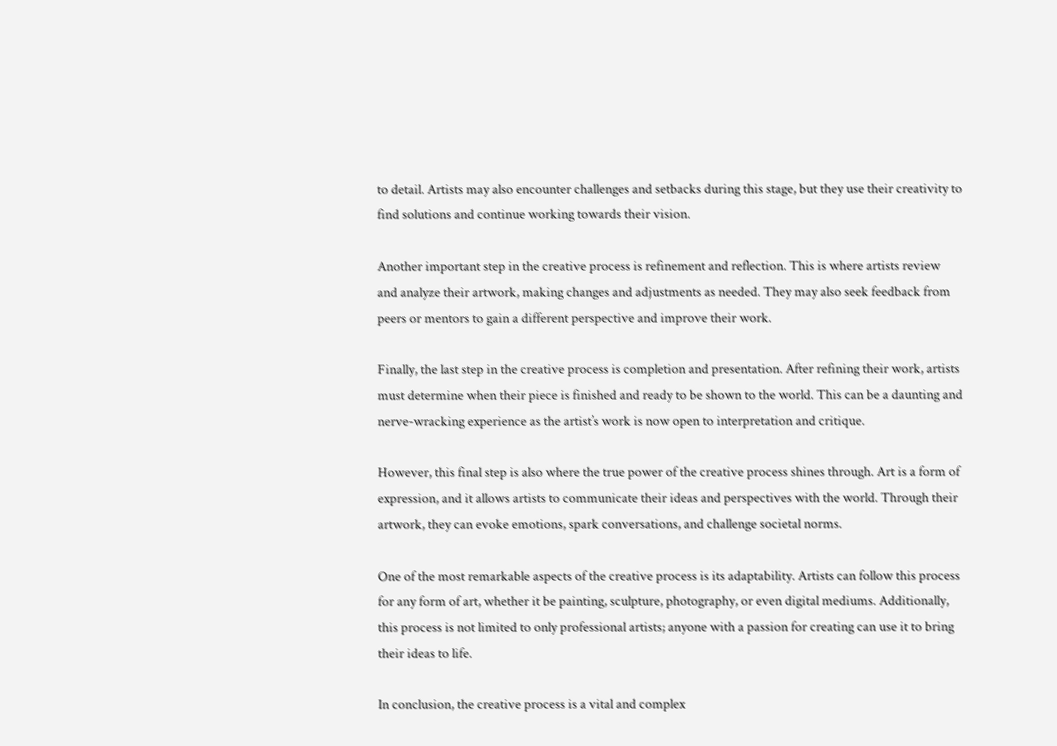to detail. Artists may also encounter challenges and setbacks during this stage, but they use their creativity to find solutions and continue working towards their vision.

Another important step in the creative process is refinement and reflection. This is where artists review and analyze their artwork, making changes and adjustments as needed. They may also seek feedback from peers or mentors to gain a different perspective and improve their work.

Finally, the last step in the creative process is completion and presentation. After refining their work, artists must determine when their piece is finished and ready to be shown to the world. This can be a daunting and nerve-wracking experience as the artist’s work is now open to interpretation and critique.

However, this final step is also where the true power of the creative process shines through. Art is a form of expression, and it allows artists to communicate their ideas and perspectives with the world. Through their artwork, they can evoke emotions, spark conversations, and challenge societal norms.

One of the most remarkable aspects of the creative process is its adaptability. Artists can follow this process for any form of art, whether it be painting, sculpture, photography, or even digital mediums. Additionally, this process is not limited to only professional artists; anyone with a passion for creating can use it to bring their ideas to life.

In conclusion, the creative process is a vital and complex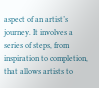aspect of an artist’s journey. It involves a series of steps, from inspiration to completion, that allows artists to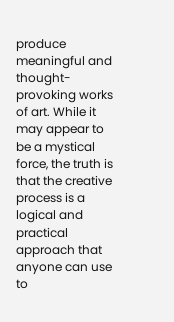produce meaningful and thought-provoking works of art. While it may appear to be a mystical force, the truth is that the creative process is a logical and practical approach that anyone can use to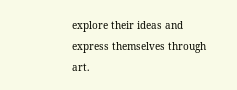explore their ideas and express themselves through art.